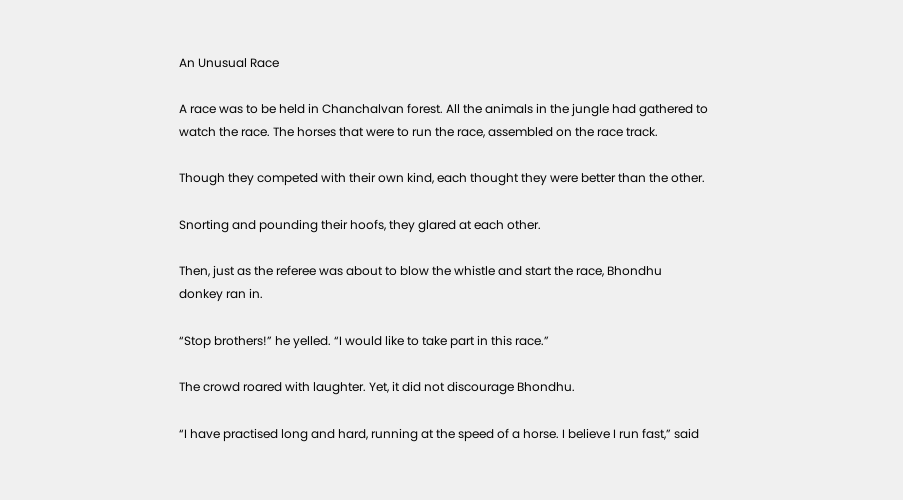An Unusual Race

A race was to be held in Chanchalvan forest. All the animals in the jungle had gathered to watch the race. The horses that were to run the race, assembled on the race track.

Though they competed with their own kind, each thought they were better than the other.

Snorting and pounding their hoofs, they glared at each other.

Then, just as the referee was about to blow the whistle and start the race, Bhondhu donkey ran in.

“Stop brothers!” he yelled. “I would like to take part in this race.”

The crowd roared with laughter. Yet, it did not discourage Bhondhu.

“I have practised long and hard, running at the speed of a horse. I believe I run fast,” said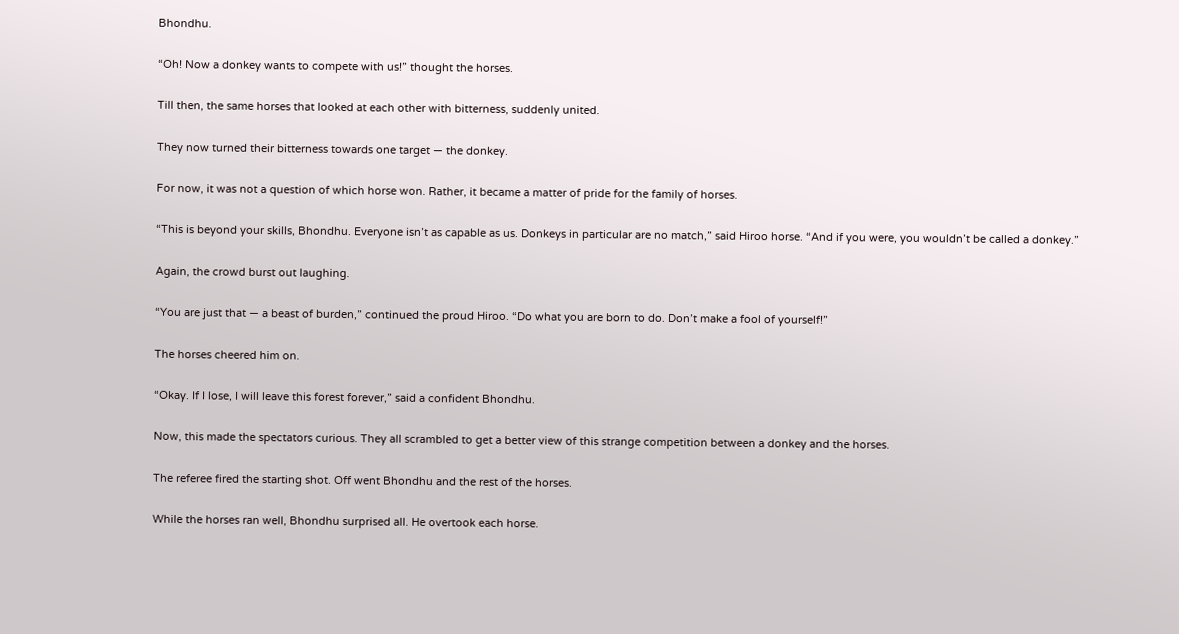Bhondhu.

“Oh! Now a donkey wants to compete with us!” thought the horses.

Till then, the same horses that looked at each other with bitterness, suddenly united.

They now turned their bitterness towards one target ― the donkey.

For now, it was not a question of which horse won. Rather, it became a matter of pride for the family of horses.

“This is beyond your skills, Bhondhu. Everyone isn’t as capable as us. Donkeys in particular are no match,” said Hiroo horse. “And if you were, you wouldn’t be called a donkey.”

Again, the crowd burst out laughing.

“You are just that ― a beast of burden,” continued the proud Hiroo. “Do what you are born to do. Don’t make a fool of yourself!”

The horses cheered him on.

“Okay. If I lose, I will leave this forest forever,” said a confident Bhondhu.

Now, this made the spectators curious. They all scrambled to get a better view of this strange competition between a donkey and the horses.

The referee fired the starting shot. Off went Bhondhu and the rest of the horses.

While the horses ran well, Bhondhu surprised all. He overtook each horse.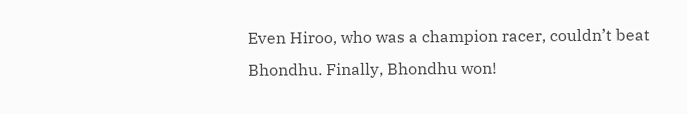Even Hiroo, who was a champion racer, couldn’t beat Bhondhu. Finally, Bhondhu won!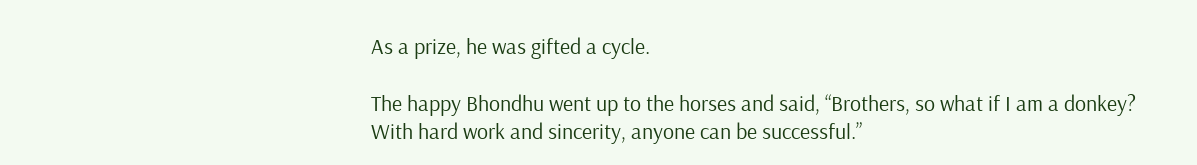As a prize, he was gifted a cycle.

The happy Bhondhu went up to the horses and said, “Brothers, so what if I am a donkey? With hard work and sincerity, anyone can be successful.”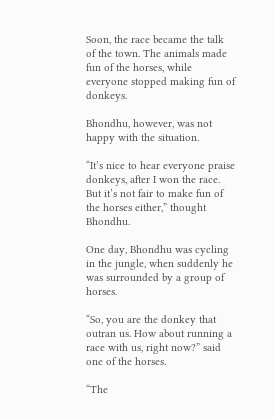Soon, the race became the talk of the town. The animals made fun of the horses, while everyone stopped making fun of donkeys.

Bhondhu, however, was not happy with the situation.

“It’s nice to hear everyone praise donkeys, after I won the race. But it’s not fair to make fun of the horses either,” thought Bhondhu.

One day, Bhondhu was cycling in the jungle, when suddenly he was surrounded by a group of horses.

“So, you are the donkey that outran us. How about running a race with us, right now?” said one of the horses.

“The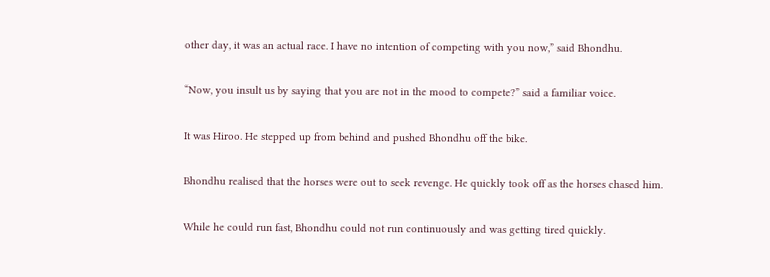other day, it was an actual race. I have no intention of competing with you now,” said Bhondhu.

“Now, you insult us by saying that you are not in the mood to compete?” said a familiar voice.

It was Hiroo. He stepped up from behind and pushed Bhondhu off the bike.

Bhondhu realised that the horses were out to seek revenge. He quickly took off as the horses chased him.

While he could run fast, Bhondhu could not run continuously and was getting tired quickly.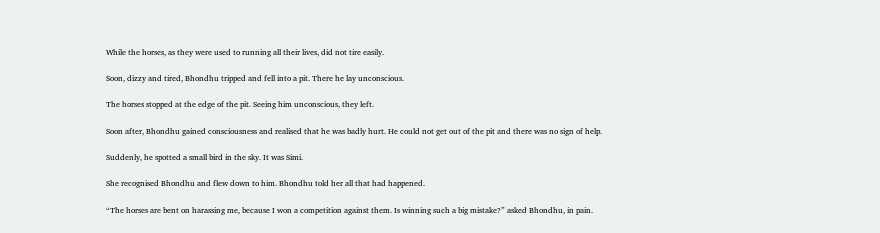While the horses, as they were used to running all their lives, did not tire easily.

Soon, dizzy and tired, Bhondhu tripped and fell into a pit. There he lay unconscious.

The horses stopped at the edge of the pit. Seeing him unconscious, they left.

Soon after, Bhondhu gained consciousness and realised that he was badly hurt. He could not get out of the pit and there was no sign of help.

Suddenly, he spotted a small bird in the sky. It was Simi.

She recognised Bhondhu and flew down to him. Bhondhu told her all that had happened.

“The horses are bent on harassing me, because I won a competition against them. Is winning such a big mistake?” asked Bhondhu, in pain.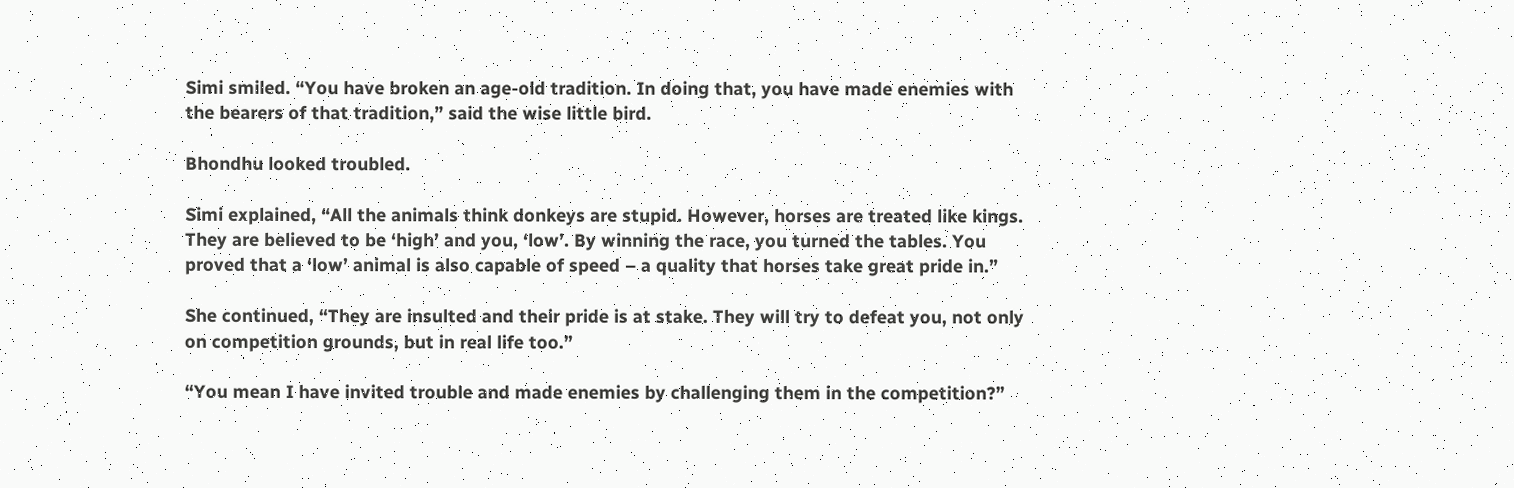Simi smiled. “You have broken an age-old tradition. In doing that, you have made enemies with the bearers of that tradition,” said the wise little bird.

Bhondhu looked troubled.

Simi explained, “All the animals think donkeys are stupid. However, horses are treated like kings. They are believed to be ‘high’ and you, ‘low’. By winning the race, you turned the tables. You proved that a ‘low’ animal is also capable of speed – a quality that horses take great pride in.”

She continued, “They are insulted and their pride is at stake. They will try to defeat you, not only on competition grounds, but in real life too.”

“You mean I have invited trouble and made enemies by challenging them in the competition?”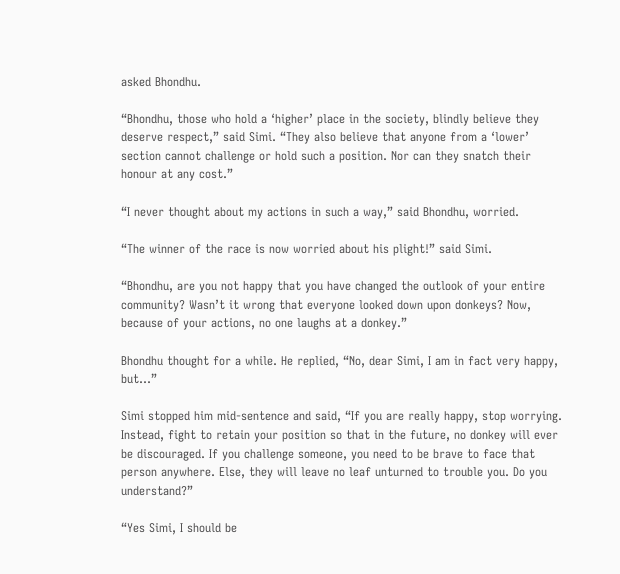asked Bhondhu.

“Bhondhu, those who hold a ‘higher’ place in the society, blindly believe they deserve respect,” said Simi. “They also believe that anyone from a ‘lower’ section cannot challenge or hold such a position. Nor can they snatch their honour at any cost.”

“I never thought about my actions in such a way,” said Bhondhu, worried.

“The winner of the race is now worried about his plight!” said Simi.

“Bhondhu, are you not happy that you have changed the outlook of your entire community? Wasn’t it wrong that everyone looked down upon donkeys? Now, because of your actions, no one laughs at a donkey.”

Bhondhu thought for a while. He replied, “No, dear Simi, I am in fact very happy, but…”

Simi stopped him mid-sentence and said, “If you are really happy, stop worrying. Instead, fight to retain your position so that in the future, no donkey will ever be discouraged. If you challenge someone, you need to be brave to face that person anywhere. Else, they will leave no leaf unturned to trouble you. Do you understand?”

“Yes Simi, I should be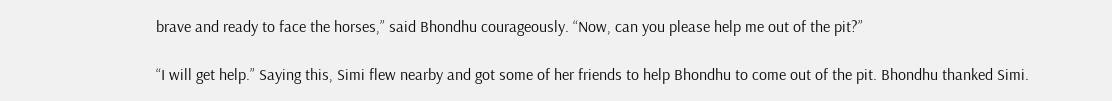brave and ready to face the horses,” said Bhondhu courageously. “Now, can you please help me out of the pit?”

“I will get help.” Saying this, Simi flew nearby and got some of her friends to help Bhondhu to come out of the pit. Bhondhu thanked Simi.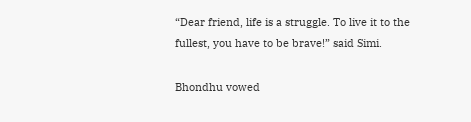“Dear friend, life is a struggle. To live it to the fullest, you have to be brave!” said Simi.

Bhondhu vowed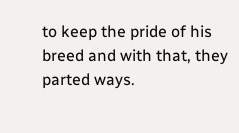to keep the pride of his breed and with that, they parted ways.